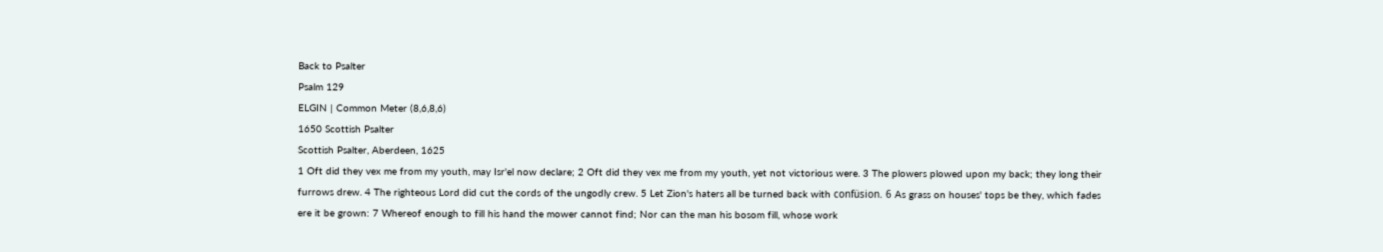Back to Psalter
Psalm 129
ELGIN | Common Meter (8,6,8,6)
1650 Scottish Psalter
Scottish Psalter, Aberdeen, 1625
1 Oft did they vex me from my youth, may Isr'el now declare; 2 Oft did they vex me from my youth, yet not victorious were. 3 The plowers plowed upon my back; they long their furrows drew. 4 The righteous Lord did cut the cords of the ungodly crew. 5 Let Zion's haters all be turned back with confüsion. 6 As grass on houses' tops be they, which fades ere it be grown: 7 Whereof enough to fill his hand the mower cannot find; Nor can the man his bosom fill, whose work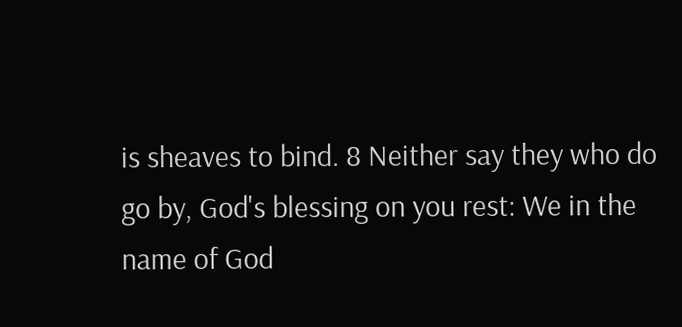is sheaves to bind. 8 Neither say they who do go by, God's blessing on you rest: We in the name of God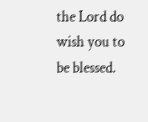the Lord do wish you to be blessed.